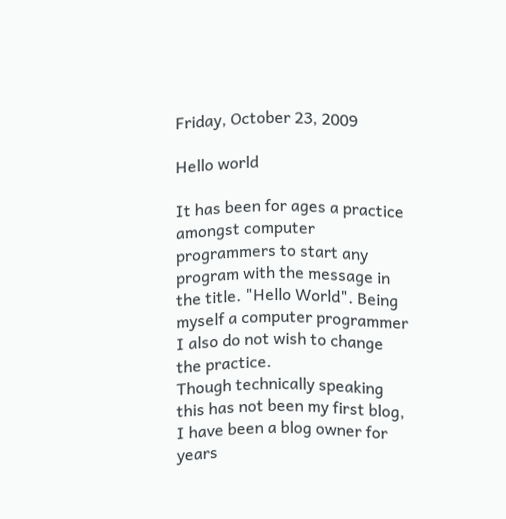Friday, October 23, 2009

Hello world

It has been for ages a practice amongst computer programmers to start any program with the message in the title. "Hello World". Being myself a computer programmer I also do not wish to change the practice.
Though technically speaking this has not been my first blog, I have been a blog owner for years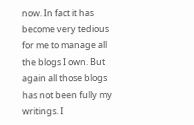now. In fact it has become very tedious for me to manage all the blogs I own. But again all those blogs has not been fully my writings. I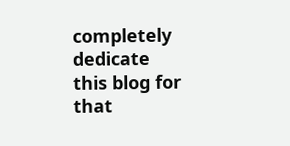completely dedicate this blog for that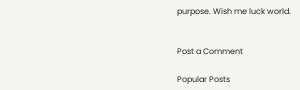purpose. Wish me luck world.


Post a Comment

Popular Posts